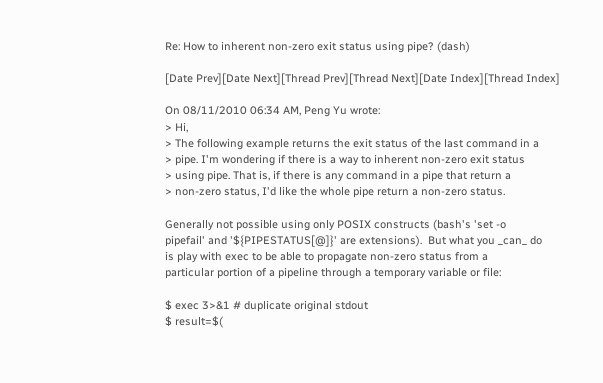Re: How to inherent non-zero exit status using pipe? (dash)

[Date Prev][Date Next][Thread Prev][Thread Next][Date Index][Thread Index]

On 08/11/2010 06:34 AM, Peng Yu wrote:
> Hi,
> The following example returns the exit status of the last command in a
> pipe. I'm wondering if there is a way to inherent non-zero exit status
> using pipe. That is, if there is any command in a pipe that return a
> non-zero status, I'd like the whole pipe return a non-zero status.

Generally not possible using only POSIX constructs (bash's 'set -o
pipefail' and '${PIPESTATUS[@]}' are extensions).  But what you _can_ do
is play with exec to be able to propagate non-zero status from a
particular portion of a pipeline through a temporary variable or file:

$ exec 3>&1 # duplicate original stdout
$ result=$(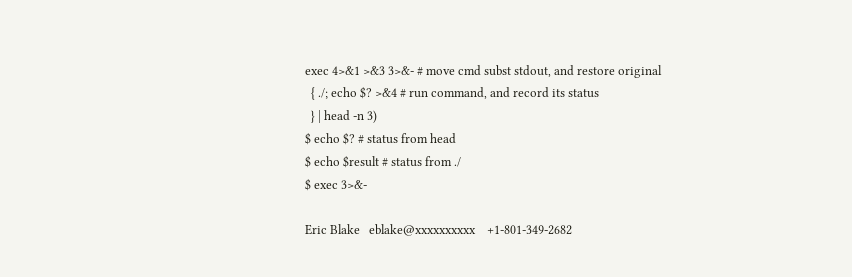exec 4>&1 >&3 3>&- # move cmd subst stdout, and restore original
  { ./; echo $? >&4 # run command, and record its status
  } | head -n 3)
$ echo $? # status from head
$ echo $result # status from ./
$ exec 3>&-

Eric Blake   eblake@xxxxxxxxxx    +1-801-349-2682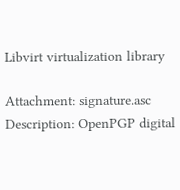Libvirt virtualization library

Attachment: signature.asc
Description: OpenPGP digital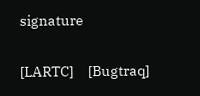signature

[LARTC]     [Bugtraq]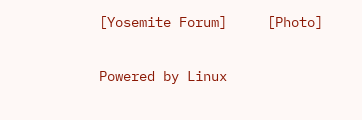[Yosemite Forum]     [Photo]

Powered by Linux